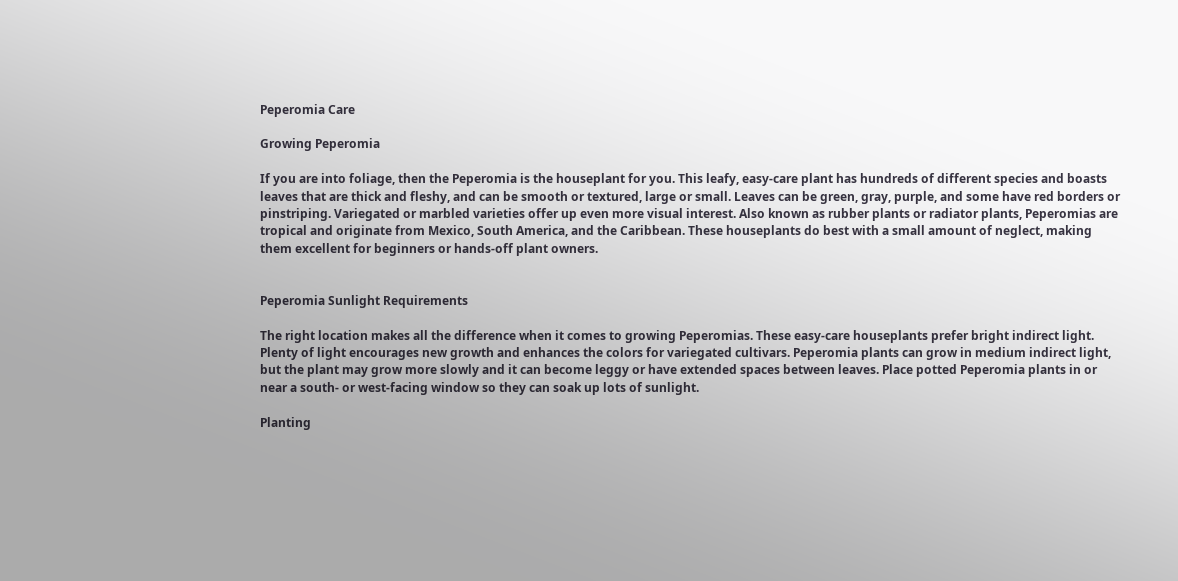Peperomia Care

Growing Peperomia

If you are into foliage, then the Peperomia is the houseplant for you. This leafy, easy-care plant has hundreds of different species and boasts leaves that are thick and fleshy, and can be smooth or textured, large or small. Leaves can be green, gray, purple, and some have red borders or pinstriping. Variegated or marbled varieties offer up even more visual interest. Also known as rubber plants or radiator plants, Peperomias are tropical and originate from Mexico, South America, and the Caribbean. These houseplants do best with a small amount of neglect, making them excellent for beginners or hands-off plant owners.


Peperomia Sunlight Requirements

The right location makes all the difference when it comes to growing Peperomias. These easy-care houseplants prefer bright indirect light. Plenty of light encourages new growth and enhances the colors for variegated cultivars. Peperomia plants can grow in medium indirect light, but the plant may grow more slowly and it can become leggy or have extended spaces between leaves. Place potted Peperomia plants in or near a south- or west-facing window so they can soak up lots of sunlight.

Planting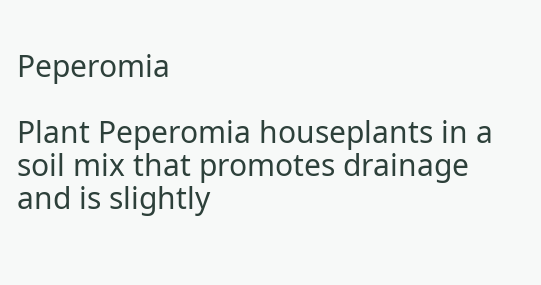Peperomia

Plant Peperomia houseplants in a soil mix that promotes drainage and is slightly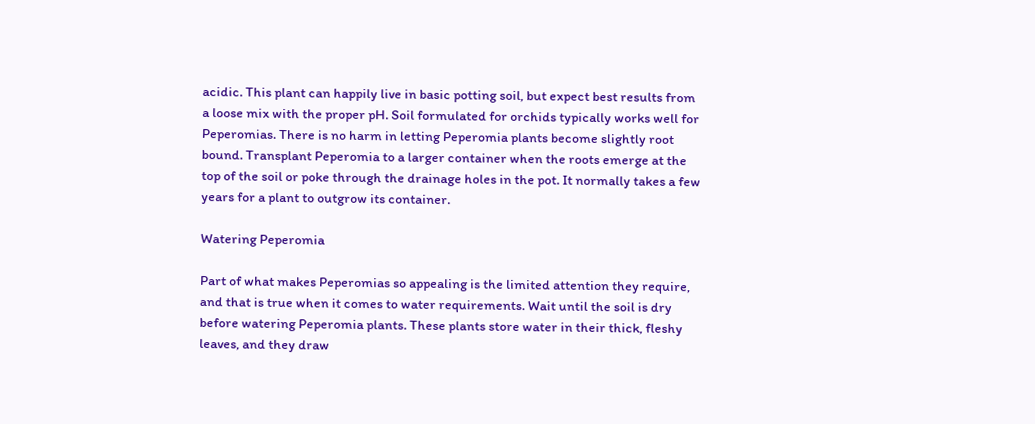acidic. This plant can happily live in basic potting soil, but expect best results from a loose mix with the proper pH. Soil formulated for orchids typically works well for Peperomias. There is no harm in letting Peperomia plants become slightly root bound. Transplant Peperomia to a larger container when the roots emerge at the top of the soil or poke through the drainage holes in the pot. It normally takes a few years for a plant to outgrow its container.

Watering Peperomia

Part of what makes Peperomias so appealing is the limited attention they require, and that is true when it comes to water requirements. Wait until the soil is dry before watering Peperomia plants. These plants store water in their thick, fleshy leaves, and they draw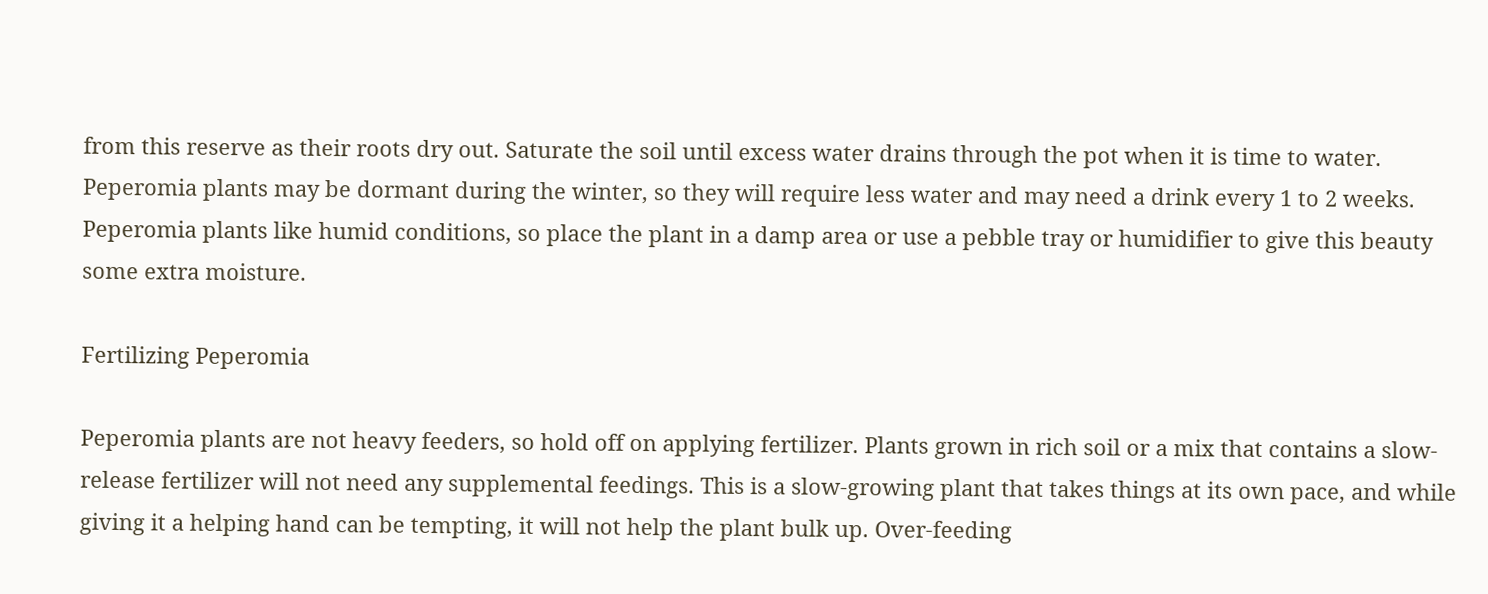from this reserve as their roots dry out. Saturate the soil until excess water drains through the pot when it is time to water. Peperomia plants may be dormant during the winter, so they will require less water and may need a drink every 1 to 2 weeks. Peperomia plants like humid conditions, so place the plant in a damp area or use a pebble tray or humidifier to give this beauty some extra moisture.

Fertilizing Peperomia

Peperomia plants are not heavy feeders, so hold off on applying fertilizer. Plants grown in rich soil or a mix that contains a slow-release fertilizer will not need any supplemental feedings. This is a slow-growing plant that takes things at its own pace, and while giving it a helping hand can be tempting, it will not help the plant bulk up. Over-feeding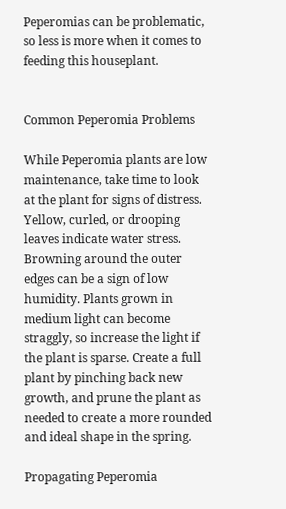Peperomias can be problematic, so less is more when it comes to feeding this houseplant.


Common Peperomia Problems

While Peperomia plants are low maintenance, take time to look at the plant for signs of distress. Yellow, curled, or drooping leaves indicate water stress. Browning around the outer edges can be a sign of low humidity. Plants grown in medium light can become straggly, so increase the light if the plant is sparse. Create a full plant by pinching back new growth, and prune the plant as needed to create a more rounded and ideal shape in the spring.

Propagating Peperomia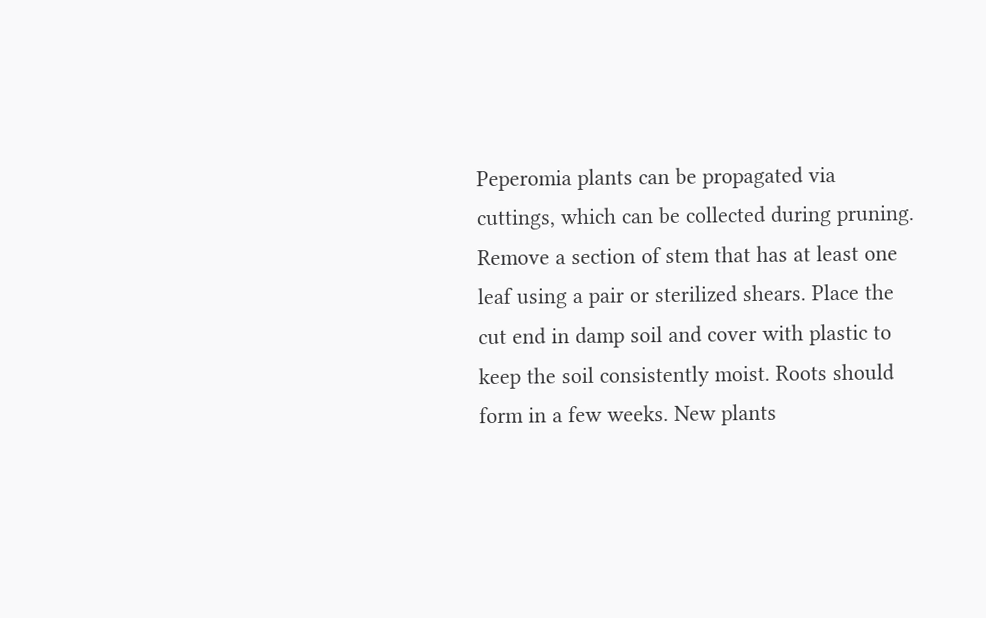Peperomia plants can be propagated via cuttings, which can be collected during pruning. Remove a section of stem that has at least one leaf using a pair or sterilized shears. Place the cut end in damp soil and cover with plastic to keep the soil consistently moist. Roots should form in a few weeks. New plants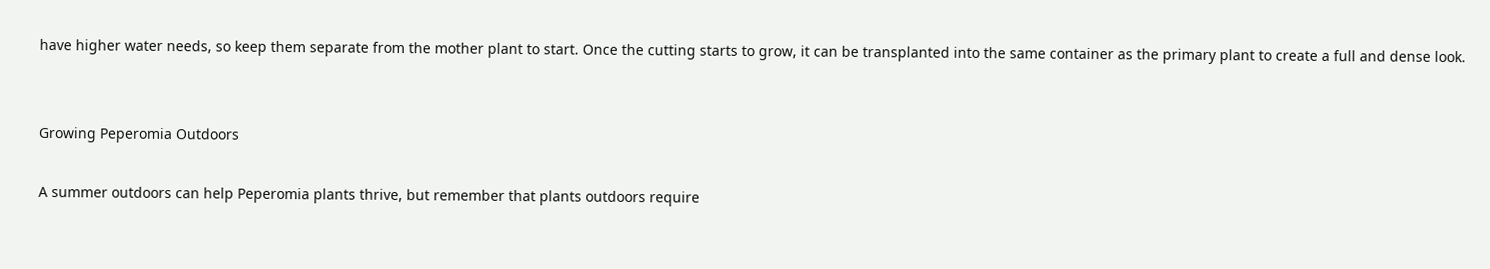have higher water needs, so keep them separate from the mother plant to start. Once the cutting starts to grow, it can be transplanted into the same container as the primary plant to create a full and dense look.


Growing Peperomia Outdoors

A summer outdoors can help Peperomia plants thrive, but remember that plants outdoors require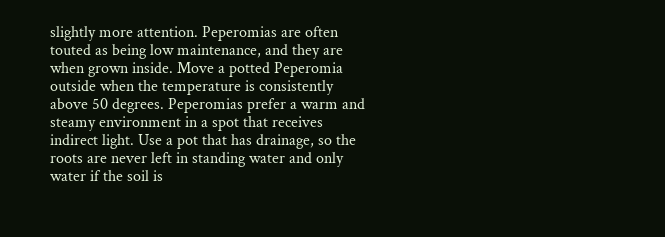slightly more attention. Peperomias are often touted as being low maintenance, and they are when grown inside. Move a potted Peperomia outside when the temperature is consistently above 50 degrees. Peperomias prefer a warm and steamy environment in a spot that receives indirect light. Use a pot that has drainage, so the roots are never left in standing water and only water if the soil is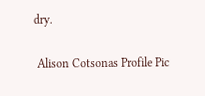dry.

 Alison Cotsonas Profile Pic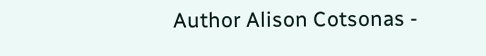Author Alison Cotsonas -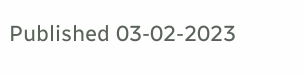Published 03-02-2023